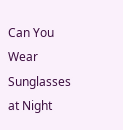Can You Wear Sunglasses at Night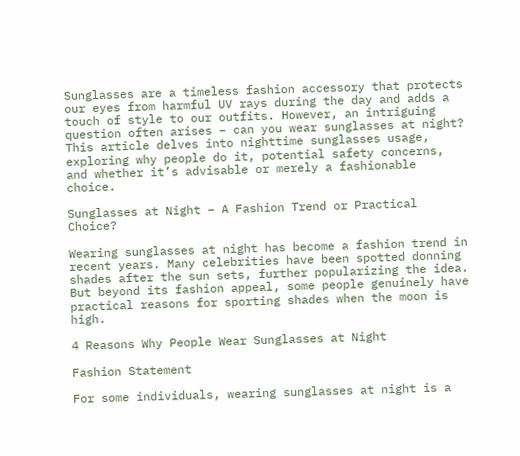Sunglasses are a timeless fashion accessory that protects our eyes from harmful UV rays during the day and adds a touch of style to our outfits. However, an intriguing question often arises – can you wear sunglasses at night? This article delves into nighttime sunglasses usage, exploring why people do it, potential safety concerns, and whether it’s advisable or merely a fashionable choice.

Sunglasses at Night – A Fashion Trend or Practical Choice?

Wearing sunglasses at night has become a fashion trend in recent years. Many celebrities have been spotted donning shades after the sun sets, further popularizing the idea. But beyond its fashion appeal, some people genuinely have practical reasons for sporting shades when the moon is high.

4 Reasons Why People Wear Sunglasses at Night

Fashion Statement

For some individuals, wearing sunglasses at night is a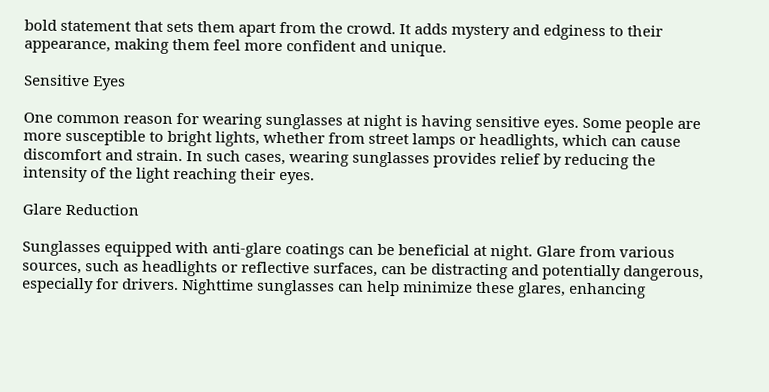bold statement that sets them apart from the crowd. It adds mystery and edginess to their appearance, making them feel more confident and unique.

Sensitive Eyes

One common reason for wearing sunglasses at night is having sensitive eyes. Some people are more susceptible to bright lights, whether from street lamps or headlights, which can cause discomfort and strain. In such cases, wearing sunglasses provides relief by reducing the intensity of the light reaching their eyes.

Glare Reduction

Sunglasses equipped with anti-glare coatings can be beneficial at night. Glare from various sources, such as headlights or reflective surfaces, can be distracting and potentially dangerous, especially for drivers. Nighttime sunglasses can help minimize these glares, enhancing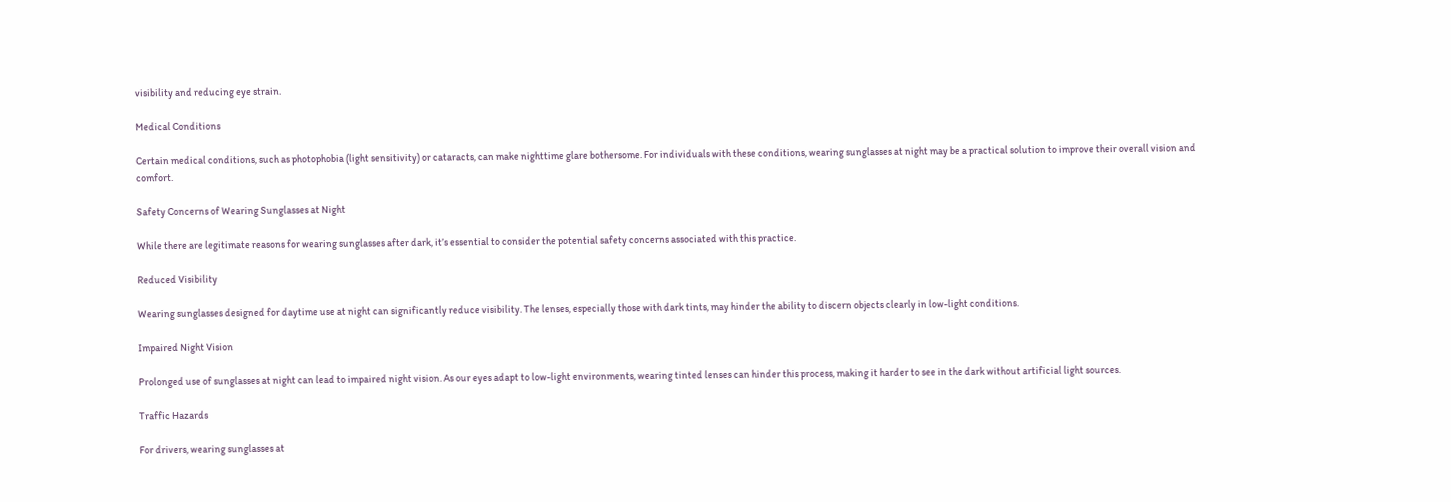visibility and reducing eye strain.

Medical Conditions

Certain medical conditions, such as photophobia (light sensitivity) or cataracts, can make nighttime glare bothersome. For individuals with these conditions, wearing sunglasses at night may be a practical solution to improve their overall vision and comfort.

Safety Concerns of Wearing Sunglasses at Night

While there are legitimate reasons for wearing sunglasses after dark, it’s essential to consider the potential safety concerns associated with this practice.

Reduced Visibility

Wearing sunglasses designed for daytime use at night can significantly reduce visibility. The lenses, especially those with dark tints, may hinder the ability to discern objects clearly in low-light conditions.

Impaired Night Vision

Prolonged use of sunglasses at night can lead to impaired night vision. As our eyes adapt to low-light environments, wearing tinted lenses can hinder this process, making it harder to see in the dark without artificial light sources.

Traffic Hazards

For drivers, wearing sunglasses at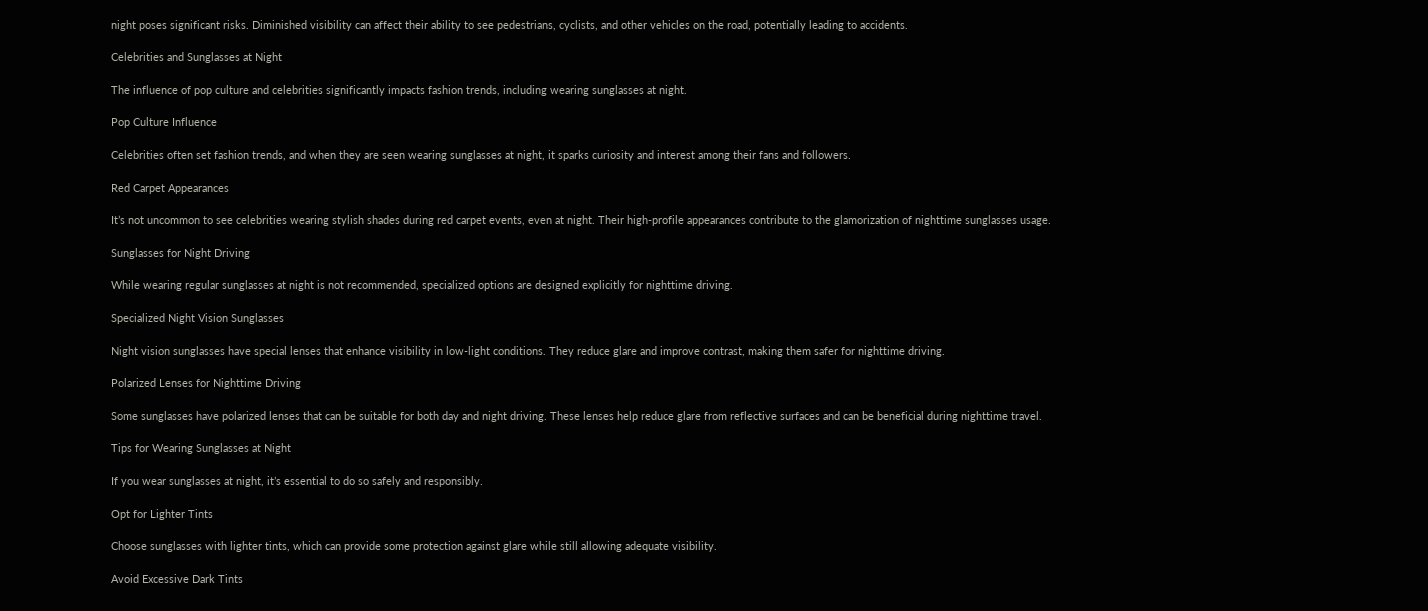night poses significant risks. Diminished visibility can affect their ability to see pedestrians, cyclists, and other vehicles on the road, potentially leading to accidents.

Celebrities and Sunglasses at Night

The influence of pop culture and celebrities significantly impacts fashion trends, including wearing sunglasses at night.

Pop Culture Influence

Celebrities often set fashion trends, and when they are seen wearing sunglasses at night, it sparks curiosity and interest among their fans and followers.

Red Carpet Appearances

It’s not uncommon to see celebrities wearing stylish shades during red carpet events, even at night. Their high-profile appearances contribute to the glamorization of nighttime sunglasses usage.

Sunglasses for Night Driving

While wearing regular sunglasses at night is not recommended, specialized options are designed explicitly for nighttime driving.

Specialized Night Vision Sunglasses

Night vision sunglasses have special lenses that enhance visibility in low-light conditions. They reduce glare and improve contrast, making them safer for nighttime driving.

Polarized Lenses for Nighttime Driving

Some sunglasses have polarized lenses that can be suitable for both day and night driving. These lenses help reduce glare from reflective surfaces and can be beneficial during nighttime travel.

Tips for Wearing Sunglasses at Night

If you wear sunglasses at night, it’s essential to do so safely and responsibly.

Opt for Lighter Tints

Choose sunglasses with lighter tints, which can provide some protection against glare while still allowing adequate visibility.

Avoid Excessive Dark Tints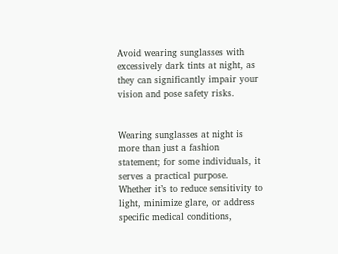Avoid wearing sunglasses with excessively dark tints at night, as they can significantly impair your vision and pose safety risks.


Wearing sunglasses at night is more than just a fashion statement; for some individuals, it serves a practical purpose. Whether it’s to reduce sensitivity to light, minimize glare, or address specific medical conditions,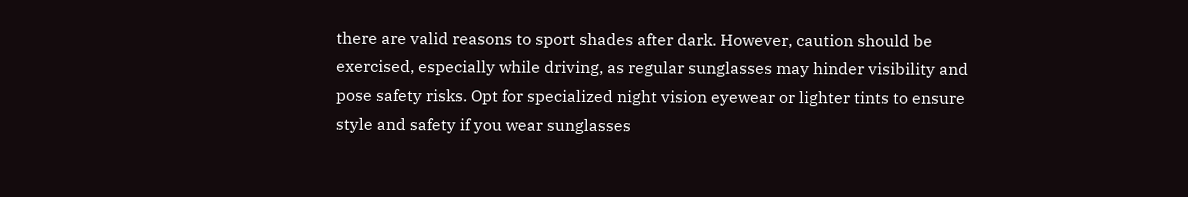there are valid reasons to sport shades after dark. However, caution should be exercised, especially while driving, as regular sunglasses may hinder visibility and pose safety risks. Opt for specialized night vision eyewear or lighter tints to ensure style and safety if you wear sunglasses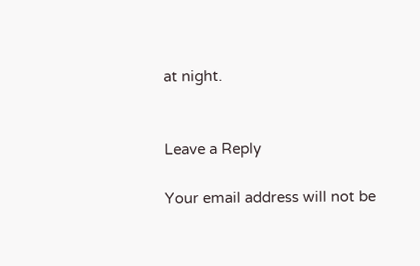at night.


Leave a Reply

Your email address will not be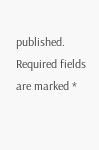published. Required fields are marked *